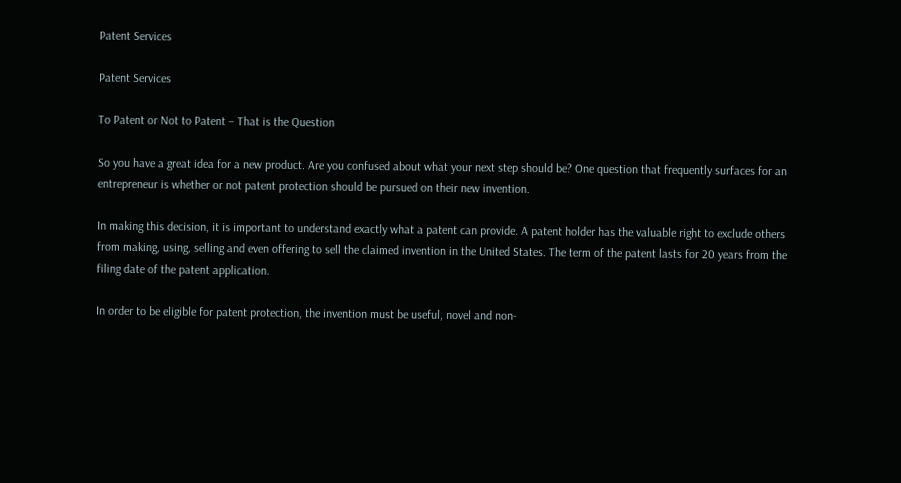Patent Services

Patent Services

To Patent or Not to Patent – That is the Question

So you have a great idea for a new product. Are you confused about what your next step should be? One question that frequently surfaces for an entrepreneur is whether or not patent protection should be pursued on their new invention.

In making this decision, it is important to understand exactly what a patent can provide. A patent holder has the valuable right to exclude others from making, using, selling and even offering to sell the claimed invention in the United States. The term of the patent lasts for 20 years from the filing date of the patent application.

In order to be eligible for patent protection, the invention must be useful, novel and non-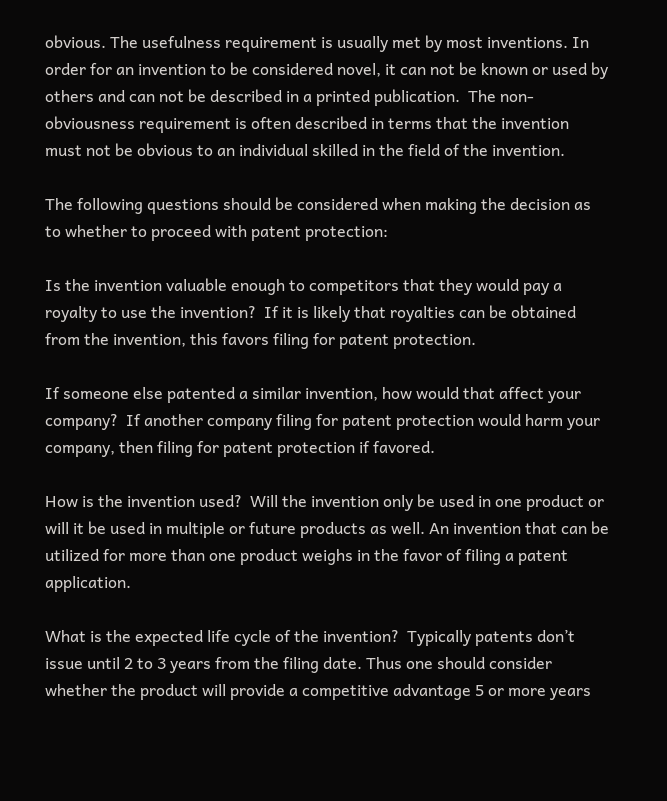obvious. The usefulness requirement is usually met by most inventions. In order for an invention to be considered novel, it can not be known or used by others and can not be described in a printed publication.  The non-obviousness requirement is often described in terms that the invention must not be obvious to an individual skilled in the field of the invention.

The following questions should be considered when making the decision as to whether to proceed with patent protection:

Is the invention valuable enough to competitors that they would pay a royalty to use the invention?  If it is likely that royalties can be obtained from the invention, this favors filing for patent protection.

If someone else patented a similar invention, how would that affect your company?  If another company filing for patent protection would harm your company, then filing for patent protection if favored.

How is the invention used?  Will the invention only be used in one product or will it be used in multiple or future products as well. An invention that can be utilized for more than one product weighs in the favor of filing a patent application.

What is the expected life cycle of the invention?  Typically patents don’t issue until 2 to 3 years from the filing date. Thus one should consider whether the product will provide a competitive advantage 5 or more years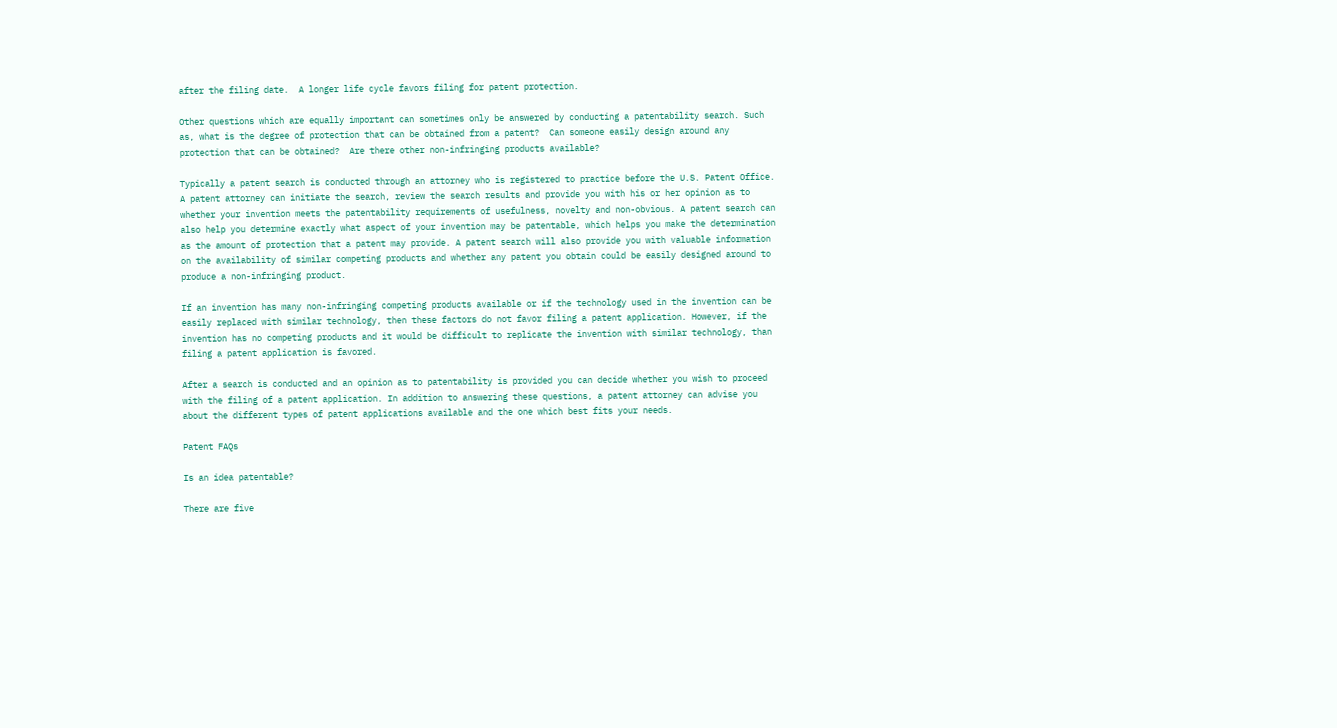after the filing date.  A longer life cycle favors filing for patent protection.

Other questions which are equally important can sometimes only be answered by conducting a patentability search. Such as, what is the degree of protection that can be obtained from a patent?  Can someone easily design around any protection that can be obtained?  Are there other non-infringing products available?

Typically a patent search is conducted through an attorney who is registered to practice before the U.S. Patent Office. A patent attorney can initiate the search, review the search results and provide you with his or her opinion as to whether your invention meets the patentability requirements of usefulness, novelty and non-obvious. A patent search can also help you determine exactly what aspect of your invention may be patentable, which helps you make the determination as the amount of protection that a patent may provide. A patent search will also provide you with valuable information on the availability of similar competing products and whether any patent you obtain could be easily designed around to produce a non-infringing product.

If an invention has many non-infringing competing products available or if the technology used in the invention can be easily replaced with similar technology, then these factors do not favor filing a patent application. However, if the invention has no competing products and it would be difficult to replicate the invention with similar technology, than filing a patent application is favored.

After a search is conducted and an opinion as to patentability is provided you can decide whether you wish to proceed with the filing of a patent application. In addition to answering these questions, a patent attorney can advise you about the different types of patent applications available and the one which best fits your needs.

Patent FAQs

Is an idea patentable?

There are five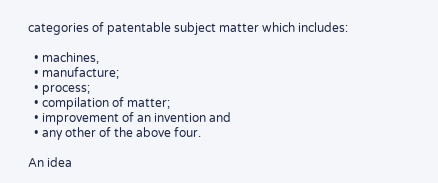categories of patentable subject matter which includes:

  • machines,
  • manufacture;
  • process;
  • compilation of matter;
  • improvement of an invention and
  • any other of the above four.

An idea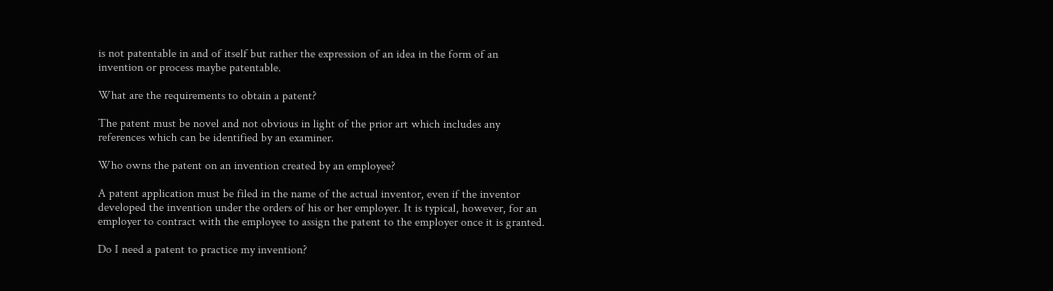is not patentable in and of itself but rather the expression of an idea in the form of an invention or process maybe patentable.

What are the requirements to obtain a patent?

The patent must be novel and not obvious in light of the prior art which includes any references which can be identified by an examiner.

Who owns the patent on an invention created by an employee?

A patent application must be filed in the name of the actual inventor, even if the inventor developed the invention under the orders of his or her employer. It is typical, however, for an employer to contract with the employee to assign the patent to the employer once it is granted.

Do I need a patent to practice my invention?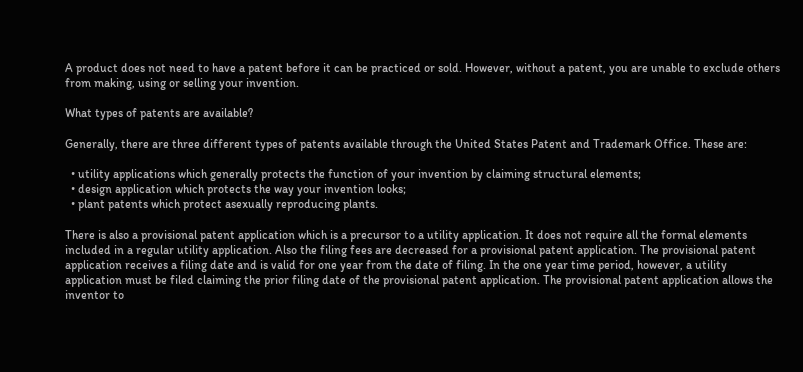A product does not need to have a patent before it can be practiced or sold. However, without a patent, you are unable to exclude others from making, using or selling your invention.

What types of patents are available?

Generally, there are three different types of patents available through the United States Patent and Trademark Office. These are:

  • utility applications which generally protects the function of your invention by claiming structural elements;
  • design application which protects the way your invention looks;
  • plant patents which protect asexually reproducing plants.

There is also a provisional patent application which is a precursor to a utility application. It does not require all the formal elements included in a regular utility application. Also the filing fees are decreased for a provisional patent application. The provisional patent application receives a filing date and is valid for one year from the date of filing. In the one year time period, however, a utility application must be filed claiming the prior filing date of the provisional patent application. The provisional patent application allows the inventor to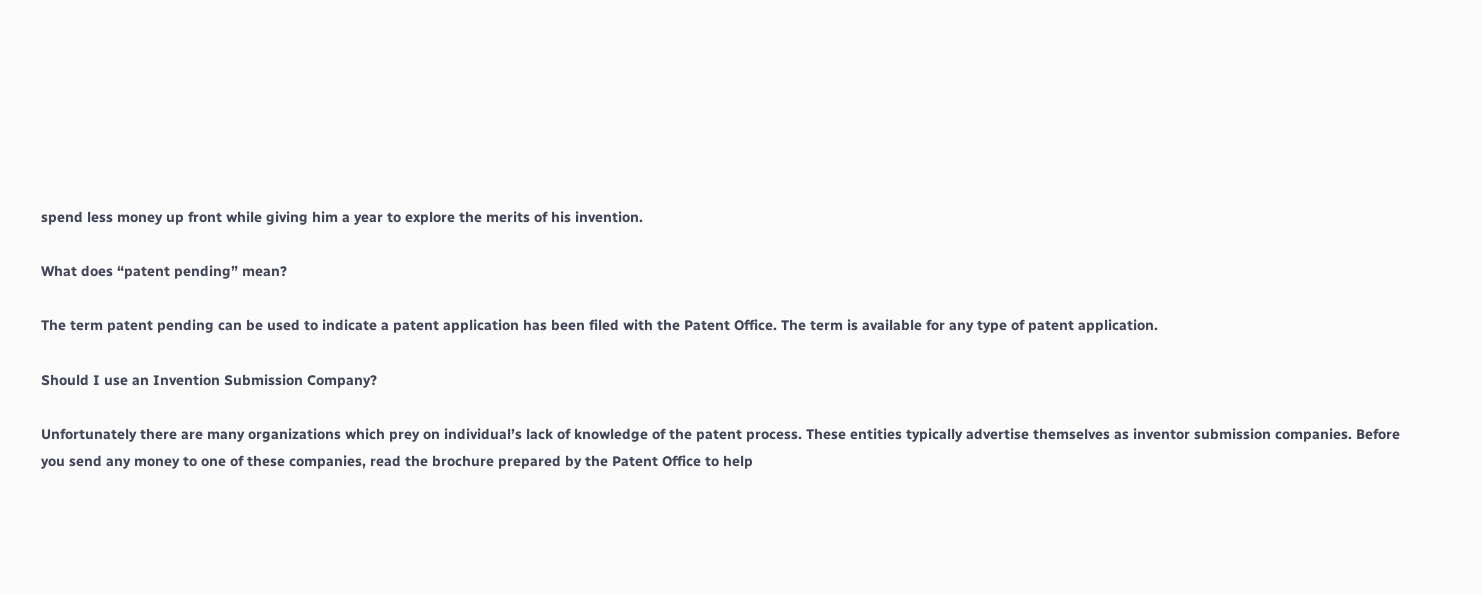spend less money up front while giving him a year to explore the merits of his invention.

What does “patent pending” mean?

The term patent pending can be used to indicate a patent application has been filed with the Patent Office. The term is available for any type of patent application.

Should I use an Invention Submission Company?

Unfortunately there are many organizations which prey on individual’s lack of knowledge of the patent process. These entities typically advertise themselves as inventor submission companies. Before you send any money to one of these companies, read the brochure prepared by the Patent Office to help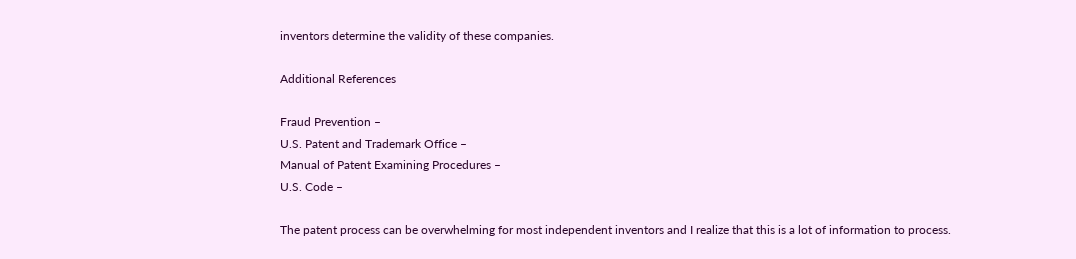inventors determine the validity of these companies.

Additional References

Fraud Prevention –
U.S. Patent and Trademark Office –
Manual of Patent Examining Procedures –
U.S. Code –

The patent process can be overwhelming for most independent inventors and I realize that this is a lot of information to process.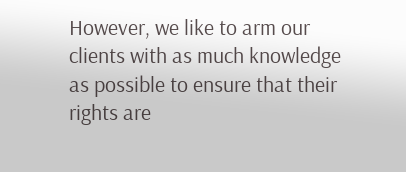However, we like to arm our clients with as much knowledge as possible to ensure that their rights are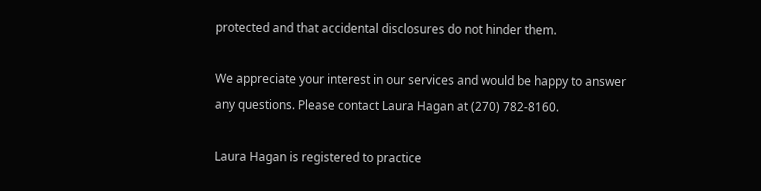protected and that accidental disclosures do not hinder them.

We appreciate your interest in our services and would be happy to answer any questions. Please contact Laura Hagan at (270) 782-8160.

Laura Hagan is registered to practice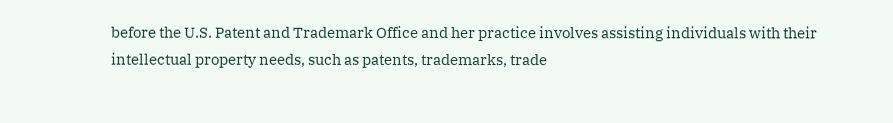before the U.S. Patent and Trademark Office and her practice involves assisting individuals with their intellectual property needs, such as patents, trademarks, trade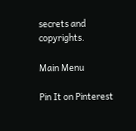secrets and copyrights.

Main Menu

Pin It on Pinterest